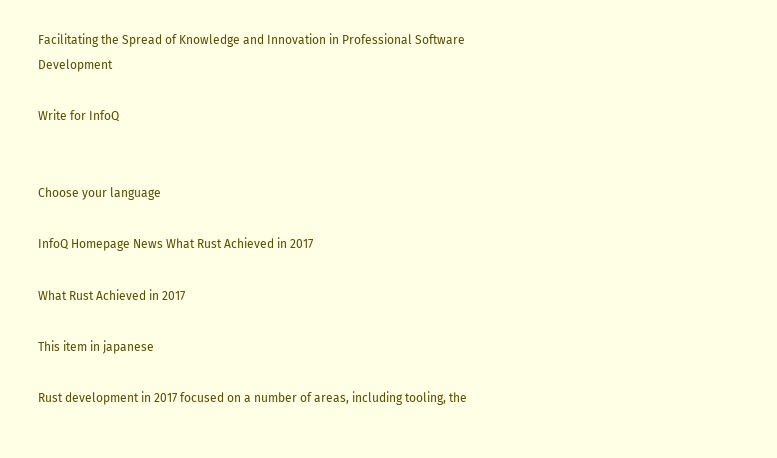Facilitating the Spread of Knowledge and Innovation in Professional Software Development

Write for InfoQ


Choose your language

InfoQ Homepage News What Rust Achieved in 2017

What Rust Achieved in 2017

This item in japanese

Rust development in 2017 focused on a number of areas, including tooling, the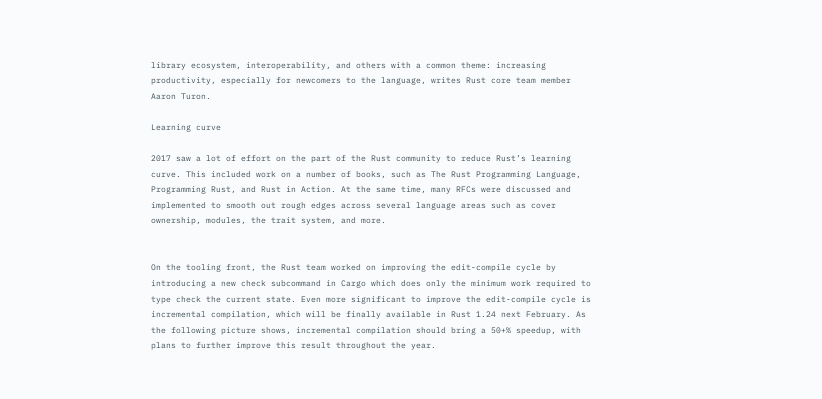library ecosystem, interoperability, and others with a common theme: increasing productivity, especially for newcomers to the language, writes Rust core team member Aaron Turon.

Learning curve

2017 saw a lot of effort on the part of the Rust community to reduce Rust’s learning curve. This included work on a number of books, such as The Rust Programming Language, Programming Rust, and Rust in Action. At the same time, many RFCs were discussed and implemented to smooth out rough edges across several language areas such as cover ownership, modules, the trait system, and more.


On the tooling front, the Rust team worked on improving the edit-compile cycle by introducing a new check subcommand in Cargo which does only the minimum work required to type check the current state. Even more significant to improve the edit-compile cycle is incremental compilation, which will be finally available in Rust 1.24 next February. As the following picture shows, incremental compilation should bring a 50+% speedup, with plans to further improve this result throughout the year.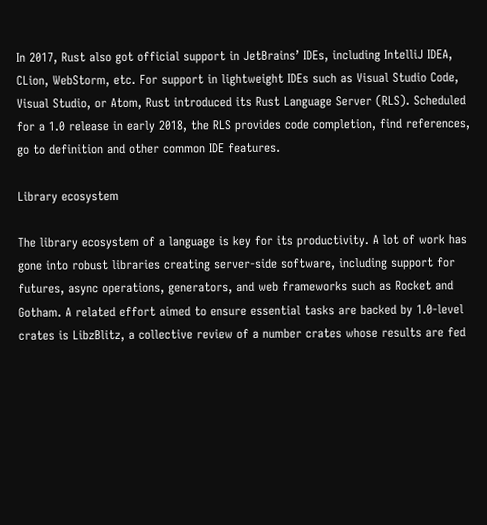In 2017, Rust also got official support in JetBrains’ IDEs, including IntelliJ IDEA, CLion, WebStorm, etc. For support in lightweight IDEs such as Visual Studio Code, Visual Studio, or Atom, Rust introduced its Rust Language Server (RLS). Scheduled for a 1.0 release in early 2018, the RLS provides code completion, find references, go to definition and other common IDE features.

Library ecosystem

The library ecosystem of a language is key for its productivity. A lot of work has gone into robust libraries creating server-side software, including support for futures, async operations, generators, and web frameworks such as Rocket and Gotham. A related effort aimed to ensure essential tasks are backed by 1.0-level crates is LibzBlitz, a collective review of a number crates whose results are fed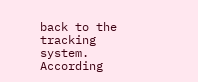back to the tracking system. According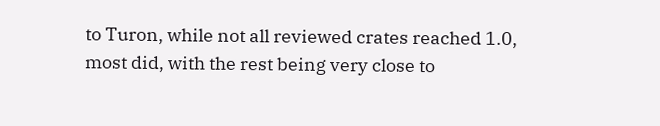to Turon, while not all reviewed crates reached 1.0, most did, with the rest being very close to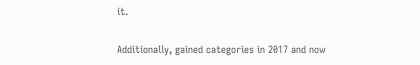it.

Additionally, gained categories in 2017 and now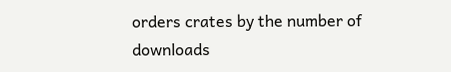orders crates by the number of downloads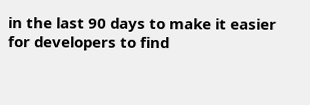in the last 90 days to make it easier for developers to find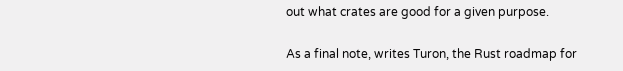out what crates are good for a given purpose.

As a final note, writes Turon, the Rust roadmap for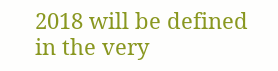2018 will be defined in the very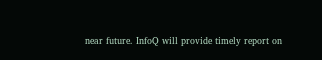near future. InfoQ will provide timely report on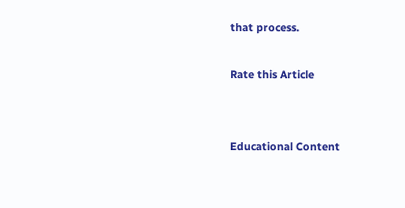that process.

Rate this Article


Educational Content